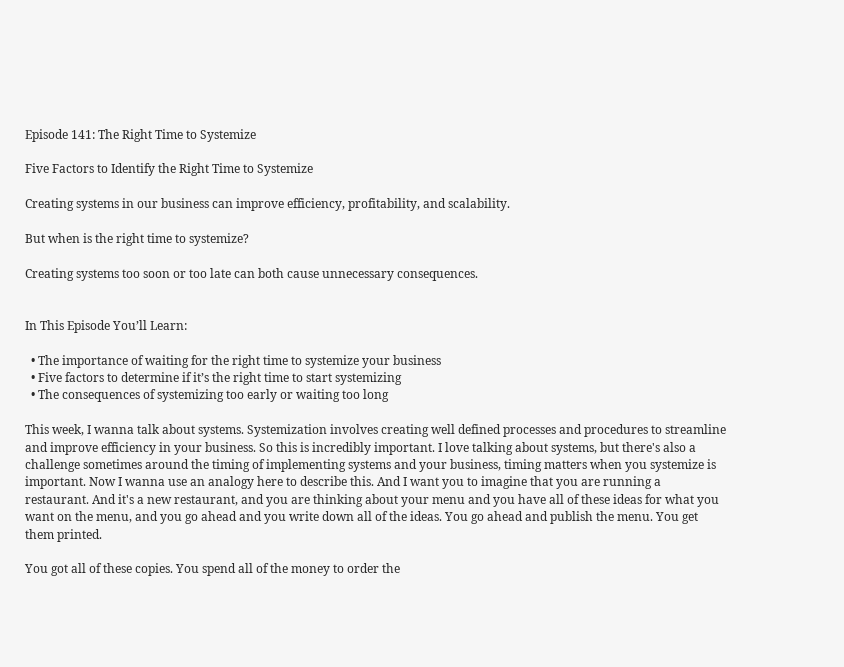Episode 141: The Right Time to Systemize

Five Factors to Identify the Right Time to Systemize

Creating systems in our business can improve efficiency, profitability, and scalability.

But when is the right time to systemize?

Creating systems too soon or too late can both cause unnecessary consequences.


In This Episode You’ll Learn:

  • The importance of waiting for the right time to systemize your business
  • Five factors to determine if it’s the right time to start systemizing
  • The consequences of systemizing too early or waiting too long

This week, I wanna talk about systems. Systemization involves creating well defined processes and procedures to streamline and improve efficiency in your business. So this is incredibly important. I love talking about systems, but there's also a challenge sometimes around the timing of implementing systems and your business, timing matters when you systemize is important. Now I wanna use an analogy here to describe this. And I want you to imagine that you are running a restaurant. And it's a new restaurant, and you are thinking about your menu and you have all of these ideas for what you want on the menu, and you go ahead and you write down all of the ideas. You go ahead and publish the menu. You get them printed.

You got all of these copies. You spend all of the money to order the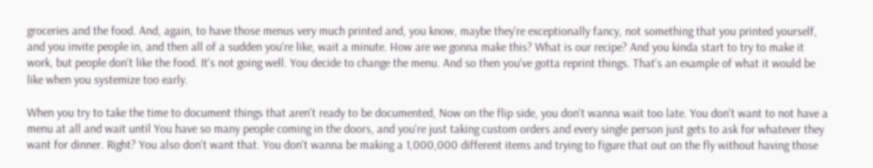groceries and the food. And, again, to have those menus very much printed and, you know, maybe they're exceptionally fancy, not something that you printed yourself, and you invite people in, and then all of a sudden you're like, wait a minute. How are we gonna make this? What is our recipe? And you kinda start to try to make it work, but people don't like the food. It's not going well. You decide to change the menu. And so then you've gotta reprint things. That's an example of what it would be like when you systemize too early.

When you try to take the time to document things that aren't ready to be documented, Now on the flip side, you don't wanna wait too late. You don't want to not have a menu at all and wait until You have so many people coming in the doors, and you're just taking custom orders and every single person just gets to ask for whatever they want for dinner. Right? You also don't want that. You don't wanna be making a 1,000,000 different items and trying to figure that out on the fly without having those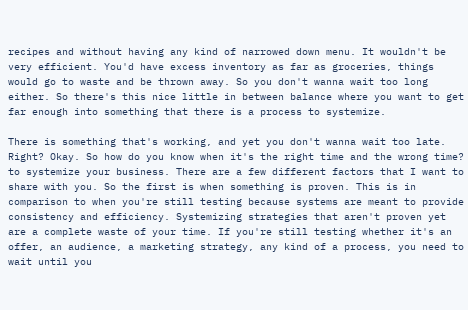recipes and without having any kind of narrowed down menu. It wouldn't be very efficient. You'd have excess inventory as far as groceries, things would go to waste and be thrown away. So you don't wanna wait too long either. So there's this nice little in between balance where you want to get far enough into something that there is a process to systemize.

There is something that's working, and yet you don't wanna wait too late. Right? Okay. So how do you know when it's the right time and the wrong time? to systemize your business. There are a few different factors that I want to share with you. So the first is when something is proven. This is in comparison to when you're still testing because systems are meant to provide consistency and efficiency. Systemizing strategies that aren't proven yet are a complete waste of your time. If you're still testing whether it's an offer, an audience, a marketing strategy, any kind of a process, you need to wait until you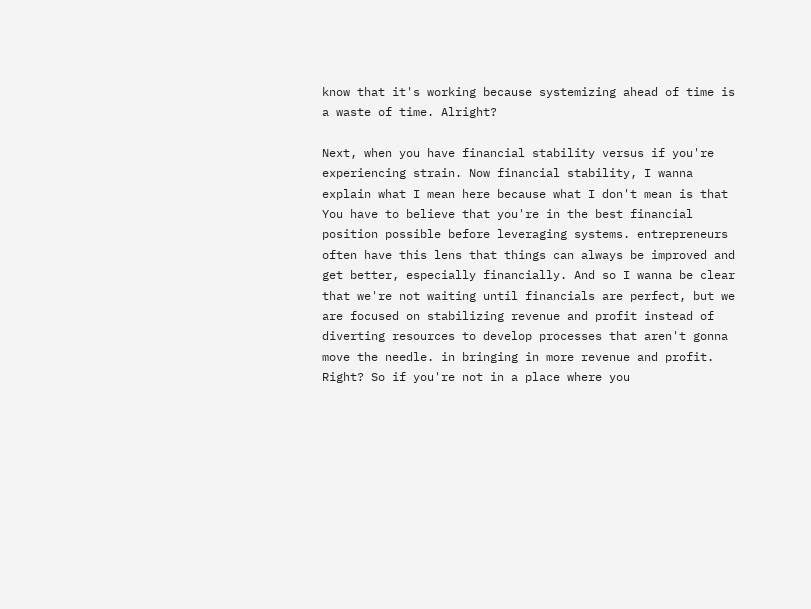know that it's working because systemizing ahead of time is a waste of time. Alright?

Next, when you have financial stability versus if you're experiencing strain. Now financial stability, I wanna explain what I mean here because what I don't mean is that You have to believe that you're in the best financial position possible before leveraging systems. entrepreneurs often have this lens that things can always be improved and get better, especially financially. And so I wanna be clear that we're not waiting until financials are perfect, but we are focused on stabilizing revenue and profit instead of diverting resources to develop processes that aren't gonna move the needle. in bringing in more revenue and profit. Right? So if you're not in a place where you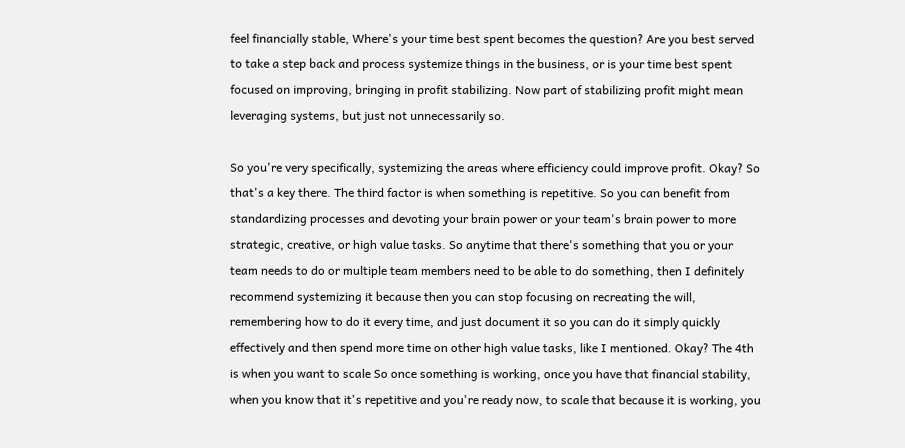feel financially stable, Where's your time best spent becomes the question? Are you best served to take a step back and process systemize things in the business, or is your time best spent focused on improving, bringing in profit stabilizing. Now part of stabilizing profit might mean leveraging systems, but just not unnecessarily so.

So you're very specifically, systemizing the areas where efficiency could improve profit. Okay? So that's a key there. The third factor is when something is repetitive. So you can benefit from standardizing processes and devoting your brain power or your team's brain power to more strategic, creative, or high value tasks. So anytime that there's something that you or your team needs to do or multiple team members need to be able to do something, then I definitely recommend systemizing it because then you can stop focusing on recreating the will, remembering how to do it every time, and just document it so you can do it simply quickly effectively and then spend more time on other high value tasks, like I mentioned. Okay? The 4th is when you want to scale So once something is working, once you have that financial stability, when you know that it's repetitive and you're ready now, to scale that because it is working, you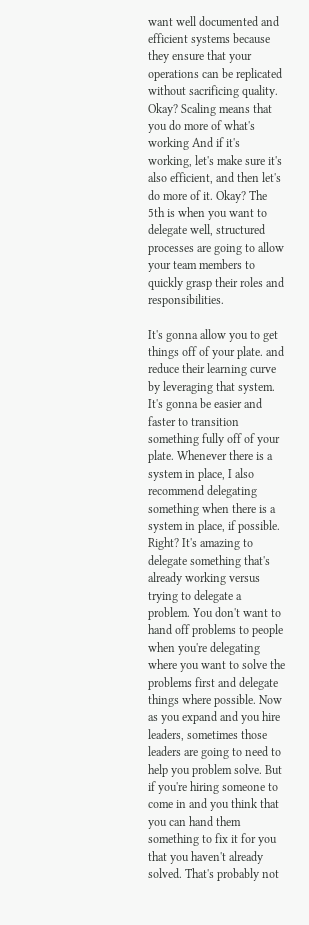want well documented and efficient systems because they ensure that your operations can be replicated without sacrificing quality. Okay? Scaling means that you do more of what's working And if it's working, let's make sure it's also efficient, and then let's do more of it. Okay? The 5th is when you want to delegate well, structured processes are going to allow your team members to quickly grasp their roles and responsibilities.

It's gonna allow you to get things off of your plate. and reduce their learning curve by leveraging that system. It's gonna be easier and faster to transition something fully off of your plate. Whenever there is a system in place, I also recommend delegating something when there is a system in place, if possible. Right? It's amazing to delegate something that's already working versus trying to delegate a problem. You don't want to hand off problems to people when you're delegating where you want to solve the problems first and delegate things where possible. Now as you expand and you hire leaders, sometimes those leaders are going to need to help you problem solve. But if you're hiring someone to come in and you think that you can hand them something to fix it for you that you haven't already solved. That's probably not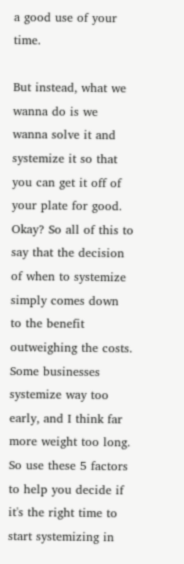a good use of your time.

But instead, what we wanna do is we wanna solve it and systemize it so that you can get it off of your plate for good. Okay? So all of this to say that the decision of when to systemize simply comes down to the benefit outweighing the costs. Some businesses systemize way too early, and I think far more weight too long. So use these 5 factors to help you decide if it's the right time to start systemizing in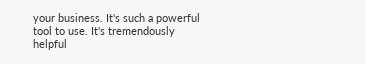your business. It's such a powerful tool to use. It's tremendously helpful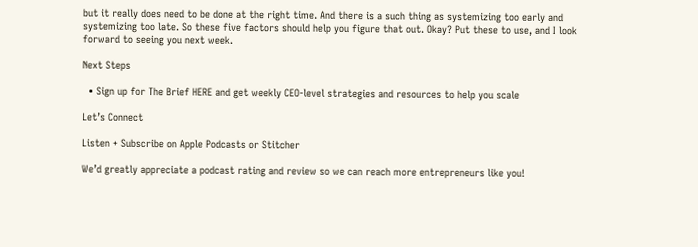but it really does need to be done at the right time. And there is a such thing as systemizing too early and systemizing too late. So these five factors should help you figure that out. Okay? Put these to use, and I look forward to seeing you next week.

Next Steps

  • Sign up for The Brief HERE and get weekly CEO-level strategies and resources to help you scale

Let’s Connect

Listen + Subscribe on Apple Podcasts or Stitcher

We’d greatly appreciate a podcast rating and review so we can reach more entrepreneurs like you!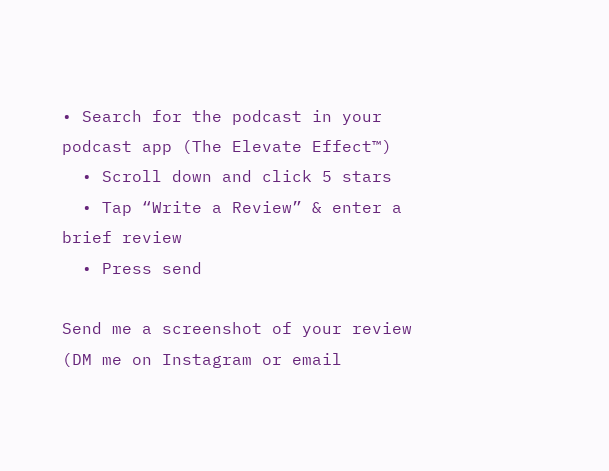• Search for the podcast in your podcast app (The Elevate Effect™)
  • Scroll down and click 5 stars
  • Tap “Write a Review” & enter a brief review
  • Press send

Send me a screenshot of your review (DM me on Instagram or email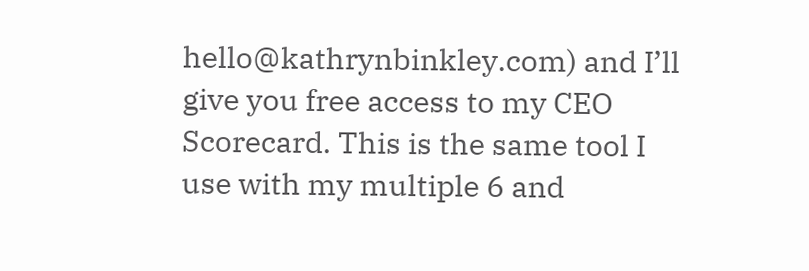hello@kathrynbinkley.com) and I’ll give you free access to my CEO Scorecard. This is the same tool I use with my multiple 6 and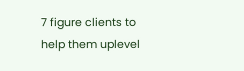7 figure clients to help them uplevel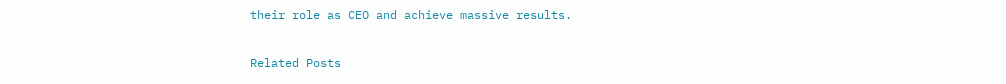their role as CEO and achieve massive results.

Related Posts